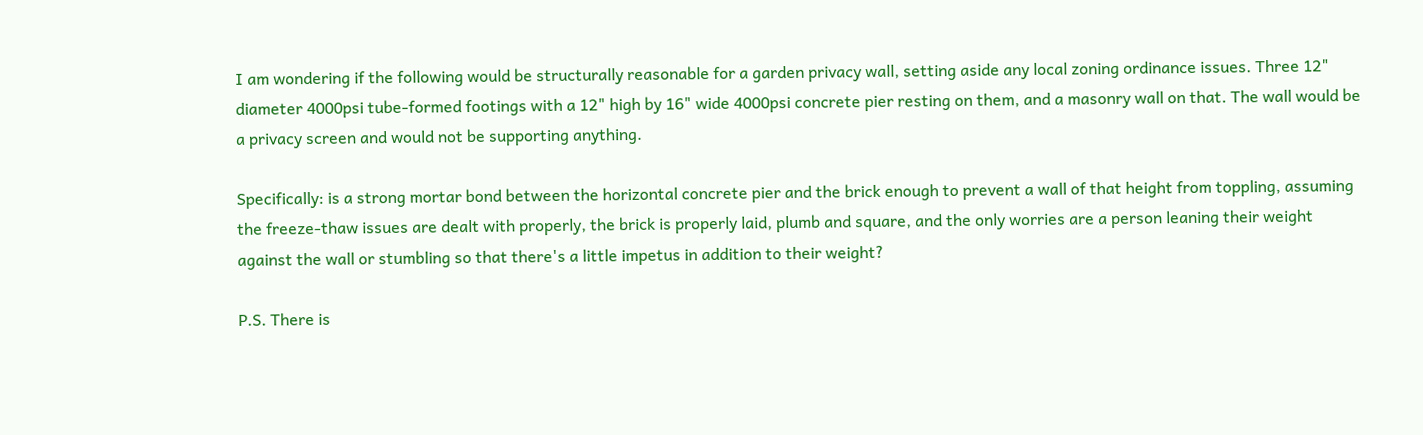I am wondering if the following would be structurally reasonable for a garden privacy wall, setting aside any local zoning ordinance issues. Three 12" diameter 4000psi tube-formed footings with a 12" high by 16" wide 4000psi concrete pier resting on them, and a masonry wall on that. The wall would be a privacy screen and would not be supporting anything.

Specifically: is a strong mortar bond between the horizontal concrete pier and the brick enough to prevent a wall of that height from toppling, assuming the freeze-thaw issues are dealt with properly, the brick is properly laid, plumb and square, and the only worries are a person leaning their weight against the wall or stumbling so that there's a little impetus in addition to their weight?

P.S. There is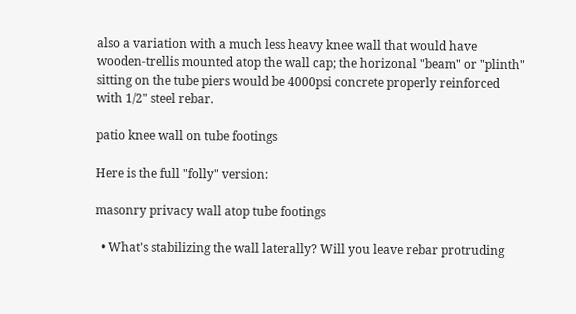also a variation with a much less heavy knee wall that would have wooden-trellis mounted atop the wall cap; the horizonal "beam" or "plinth" sitting on the tube piers would be 4000psi concrete properly reinforced with 1/2" steel rebar.

patio knee wall on tube footings

Here is the full "folly" version:

masonry privacy wall atop tube footings

  • What's stabilizing the wall laterally? Will you leave rebar protruding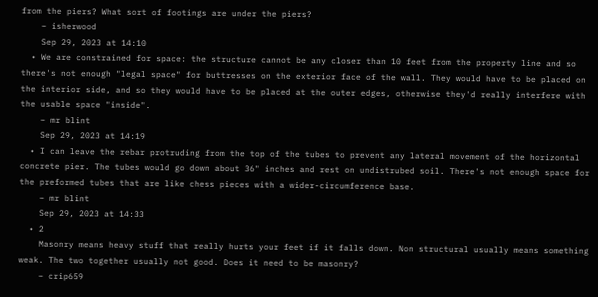from the piers? What sort of footings are under the piers?
    – isherwood
    Sep 29, 2023 at 14:10
  • We are constrained for space: the structure cannot be any closer than 10 feet from the property line and so there's not enough "legal space" for buttresses on the exterior face of the wall. They would have to be placed on the interior side, and so they would have to be placed at the outer edges, otherwise they'd really interfere with the usable space "inside".
    – mr blint
    Sep 29, 2023 at 14:19
  • I can leave the rebar protruding from the top of the tubes to prevent any lateral movement of the horizontal concrete pier. The tubes would go down about 36" inches and rest on undistrubed soil. There's not enough space for the preformed tubes that are like chess pieces with a wider-circumference base.
    – mr blint
    Sep 29, 2023 at 14:33
  • 2
    Masonry means heavy stuff that really hurts your feet if it falls down. Non structural usually means something weak. The two together usually not good. Does it need to be masonry?
    – crip659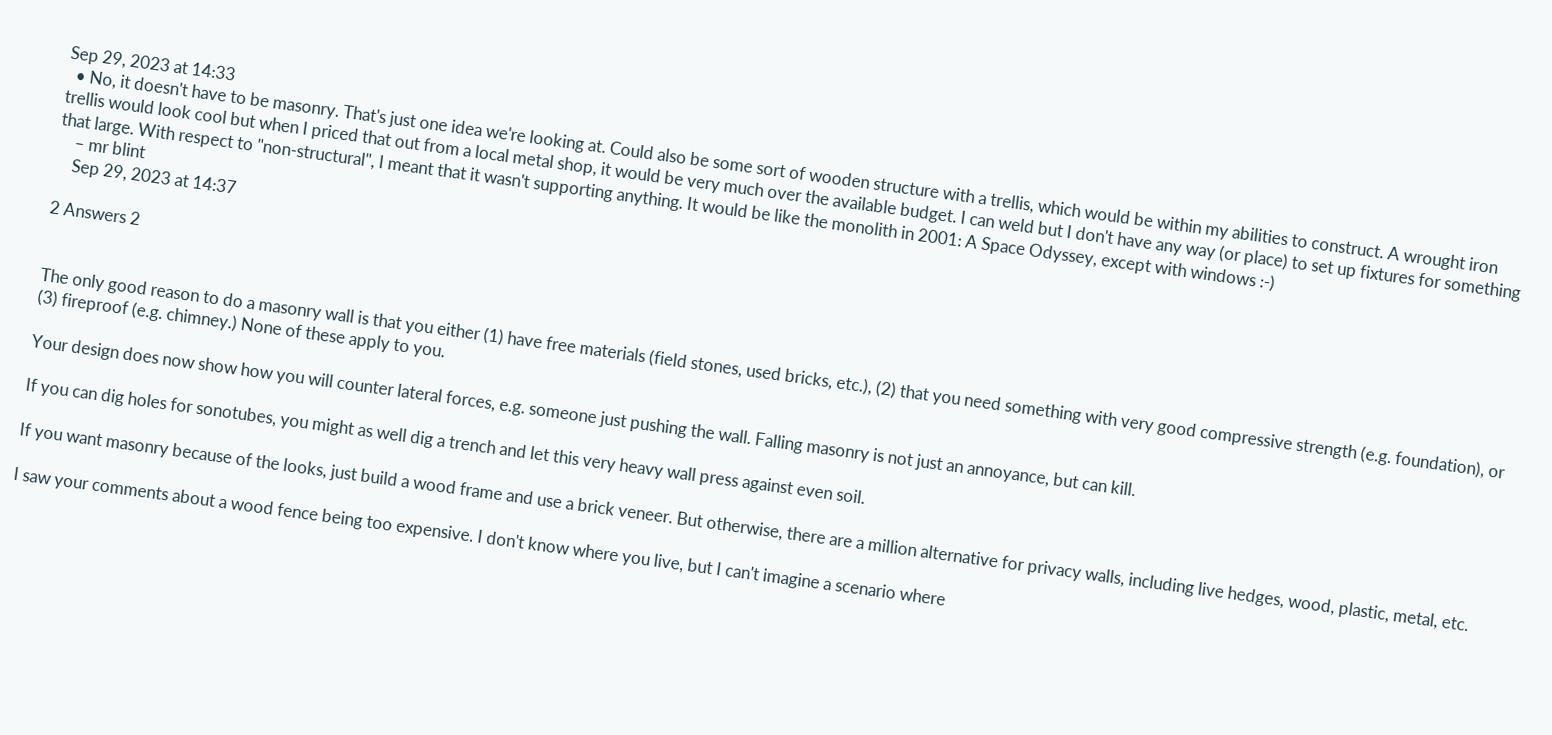Sep 29, 2023 at 14:33
  • No, it doesn't have to be masonry. That's just one idea we're looking at. Could also be some sort of wooden structure with a trellis, which would be within my abilities to construct. A wrought iron trellis would look cool but when I priced that out from a local metal shop, it would be very much over the available budget. I can weld but I don't have any way (or place) to set up fixtures for something that large. With respect to "non-structural", I meant that it wasn't supporting anything. It would be like the monolith in 2001: A Space Odyssey, except with windows :-)
    – mr blint
    Sep 29, 2023 at 14:37

2 Answers 2


The only good reason to do a masonry wall is that you either (1) have free materials (field stones, used bricks, etc.), (2) that you need something with very good compressive strength (e.g. foundation), or (3) fireproof (e.g. chimney.) None of these apply to you.

Your design does now show how you will counter lateral forces, e.g. someone just pushing the wall. Falling masonry is not just an annoyance, but can kill.

If you can dig holes for sonotubes, you might as well dig a trench and let this very heavy wall press against even soil.

If you want masonry because of the looks, just build a wood frame and use a brick veneer. But otherwise, there are a million alternative for privacy walls, including live hedges, wood, plastic, metal, etc.

I saw your comments about a wood fence being too expensive. I don't know where you live, but I can't imagine a scenario where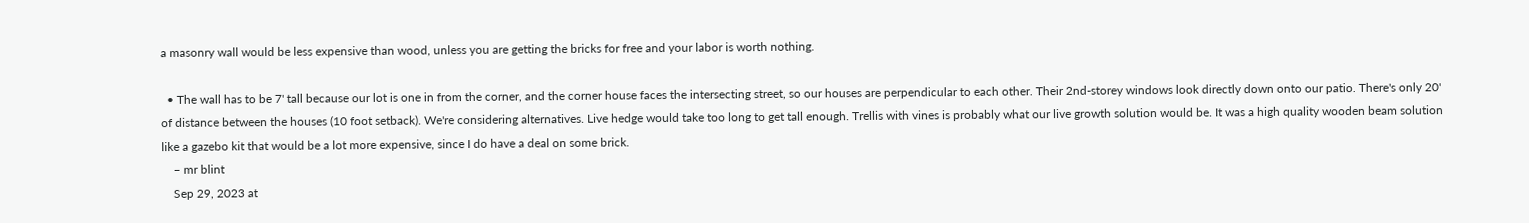a masonry wall would be less expensive than wood, unless you are getting the bricks for free and your labor is worth nothing.

  • The wall has to be 7' tall because our lot is one in from the corner, and the corner house faces the intersecting street, so our houses are perpendicular to each other. Their 2nd-storey windows look directly down onto our patio. There's only 20' of distance between the houses (10 foot setback). We're considering alternatives. Live hedge would take too long to get tall enough. Trellis with vines is probably what our live growth solution would be. It was a high quality wooden beam solution like a gazebo kit that would be a lot more expensive, since I do have a deal on some brick.
    – mr blint
    Sep 29, 2023 at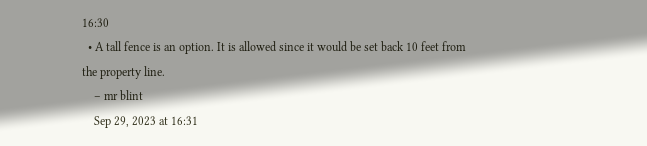16:30
  • A tall fence is an option. It is allowed since it would be set back 10 feet from the property line.
    – mr blint
    Sep 29, 2023 at 16:31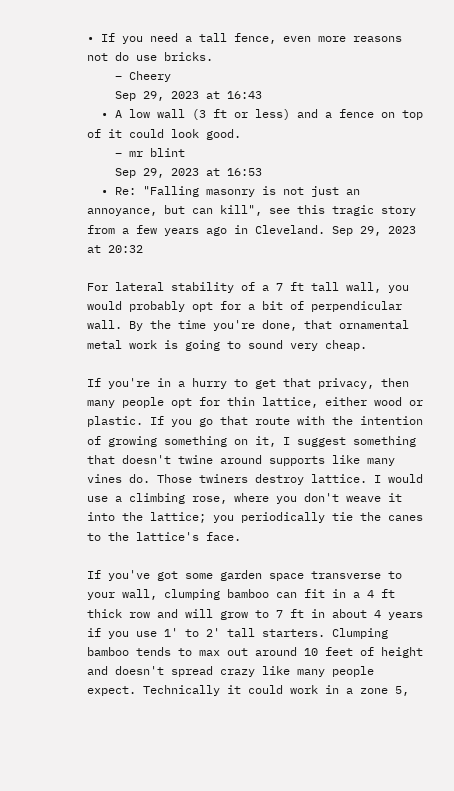• If you need a tall fence, even more reasons not do use bricks.
    – Cheery
    Sep 29, 2023 at 16:43
  • A low wall (3 ft or less) and a fence on top of it could look good.
    – mr blint
    Sep 29, 2023 at 16:53
  • Re: "Falling masonry is not just an annoyance, but can kill", see this tragic story from a few years ago in Cleveland. Sep 29, 2023 at 20:32

For lateral stability of a 7 ft tall wall, you would probably opt for a bit of perpendicular wall. By the time you're done, that ornamental metal work is going to sound very cheap.

If you're in a hurry to get that privacy, then many people opt for thin lattice, either wood or plastic. If you go that route with the intention of growing something on it, I suggest something that doesn't twine around supports like many vines do. Those twiners destroy lattice. I would use a climbing rose, where you don't weave it into the lattice; you periodically tie the canes to the lattice's face.

If you've got some garden space transverse to your wall, clumping bamboo can fit in a 4 ft thick row and will grow to 7 ft in about 4 years if you use 1' to 2' tall starters. Clumping bamboo tends to max out around 10 feet of height and doesn't spread crazy like many people expect. Technically it could work in a zone 5,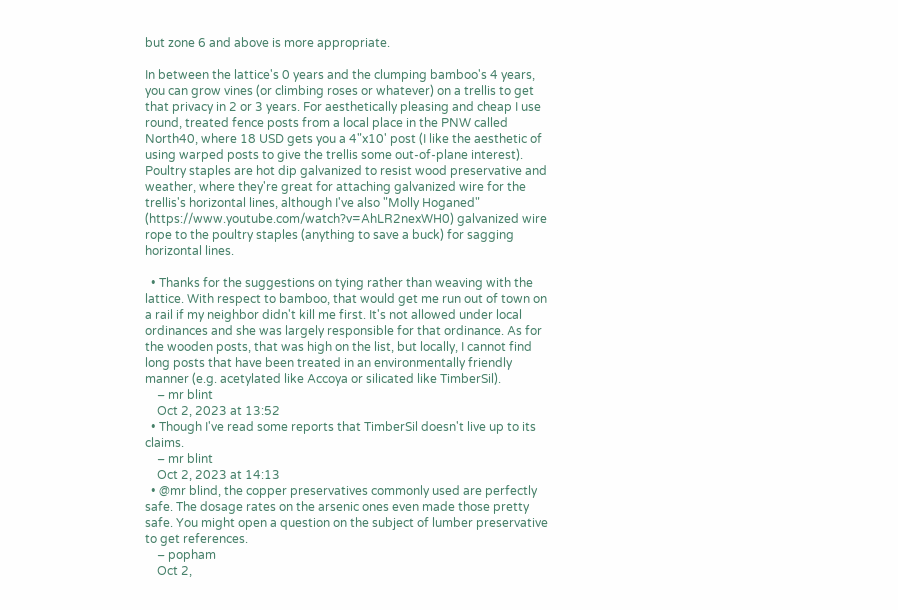but zone 6 and above is more appropriate.

In between the lattice's 0 years and the clumping bamboo's 4 years, you can grow vines (or climbing roses or whatever) on a trellis to get that privacy in 2 or 3 years. For aesthetically pleasing and cheap I use round, treated fence posts from a local place in the PNW called North40, where 18 USD gets you a 4"x10' post (I like the aesthetic of using warped posts to give the trellis some out-of-plane interest). Poultry staples are hot dip galvanized to resist wood preservative and weather, where they're great for attaching galvanized wire for the trellis's horizontal lines, although I've also "Molly Hoganed" (https://www.youtube.com/watch?v=AhLR2nexWH0) galvanized wire rope to the poultry staples (anything to save a buck) for sagging horizontal lines.

  • Thanks for the suggestions on tying rather than weaving with the lattice. With respect to bamboo, that would get me run out of town on a rail if my neighbor didn't kill me first. It's not allowed under local ordinances and she was largely responsible for that ordinance. As for the wooden posts, that was high on the list, but locally, I cannot find long posts that have been treated in an environmentally friendly manner (e.g. acetylated like Accoya or silicated like TimberSil).
    – mr blint
    Oct 2, 2023 at 13:52
  • Though I've read some reports that TimberSil doesn't live up to its claims.
    – mr blint
    Oct 2, 2023 at 14:13
  • @mr blind, the copper preservatives commonly used are perfectly safe. The dosage rates on the arsenic ones even made those pretty safe. You might open a question on the subject of lumber preservative to get references.
    – popham
    Oct 2,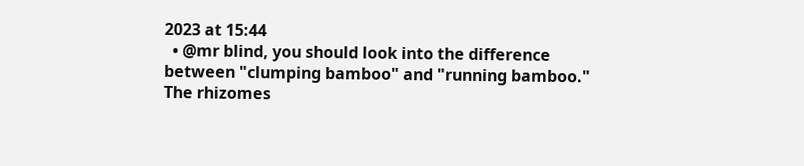2023 at 15:44
  • @mr blind, you should look into the difference between "clumping bamboo" and "running bamboo." The rhizomes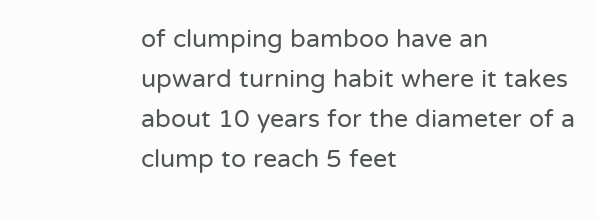of clumping bamboo have an upward turning habit where it takes about 10 years for the diameter of a clump to reach 5 feet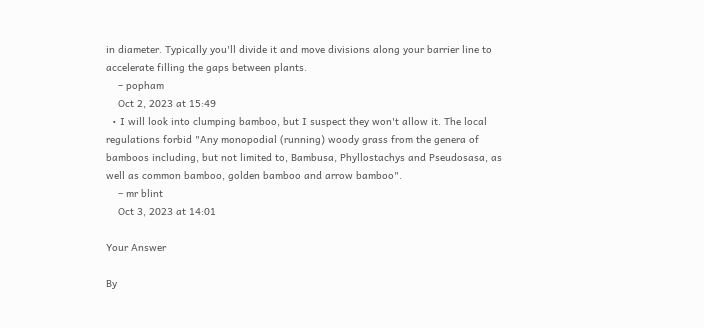in diameter. Typically you'll divide it and move divisions along your barrier line to accelerate filling the gaps between plants.
    – popham
    Oct 2, 2023 at 15:49
  • I will look into clumping bamboo, but I suspect they won't allow it. The local regulations forbid "Any monopodial (running) woody grass from the genera of bamboos including, but not limited to, Bambusa, Phyllostachys and Pseudosasa, as well as common bamboo, golden bamboo and arrow bamboo".
    – mr blint
    Oct 3, 2023 at 14:01

Your Answer

By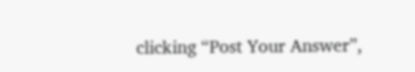clicking “Post Your Answer”,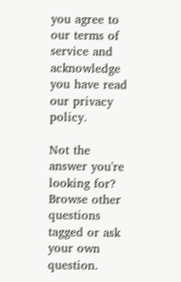you agree to our terms of service and acknowledge you have read our privacy policy.

Not the answer you're looking for? Browse other questions tagged or ask your own question.